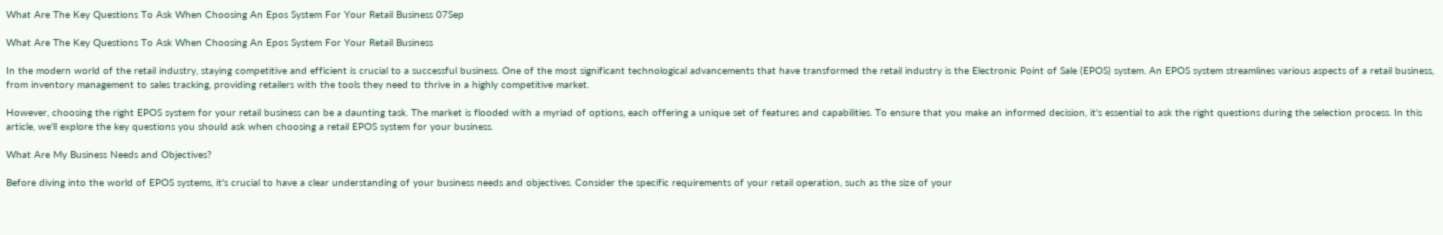What Are The Key Questions To Ask When Choosing An Epos System For Your Retail Business 07Sep

What Are The Key Questions To Ask When Choosing An Epos System For Your Retail Business

In the modern world of the retail industry, staying competitive and efficient is crucial to a successful business. One of the most significant technological advancements that have transformed the retail industry is the Electronic Point of Sale (EPOS) system. An EPOS system streamlines various aspects of a retail business, from inventory management to sales tracking, providing retailers with the tools they need to thrive in a highly competitive market.

However, choosing the right EPOS system for your retail business can be a daunting task. The market is flooded with a myriad of options, each offering a unique set of features and capabilities. To ensure that you make an informed decision, it's essential to ask the right questions during the selection process. In this article, we'll explore the key questions you should ask when choosing a retail EPOS system for your business.

What Are My Business Needs and Objectives?

Before diving into the world of EPOS systems, it's crucial to have a clear understanding of your business needs and objectives. Consider the specific requirements of your retail operation, such as the size of your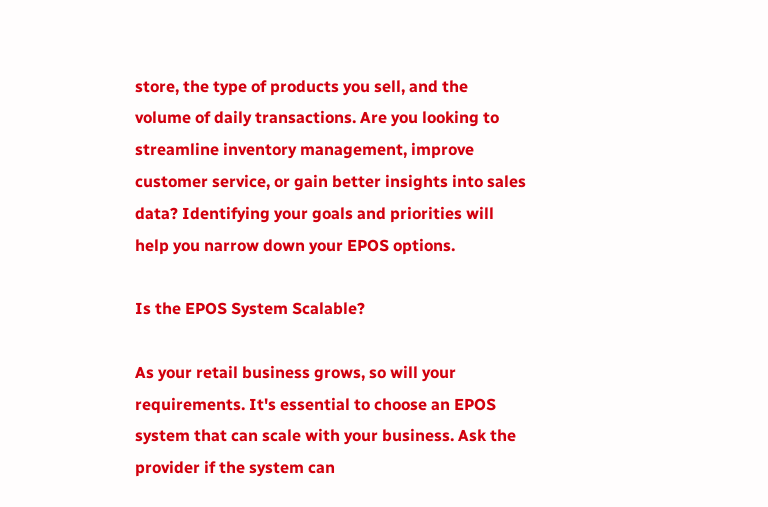store, the type of products you sell, and the volume of daily transactions. Are you looking to streamline inventory management, improve customer service, or gain better insights into sales data? Identifying your goals and priorities will help you narrow down your EPOS options.

Is the EPOS System Scalable?

As your retail business grows, so will your requirements. It's essential to choose an EPOS system that can scale with your business. Ask the provider if the system can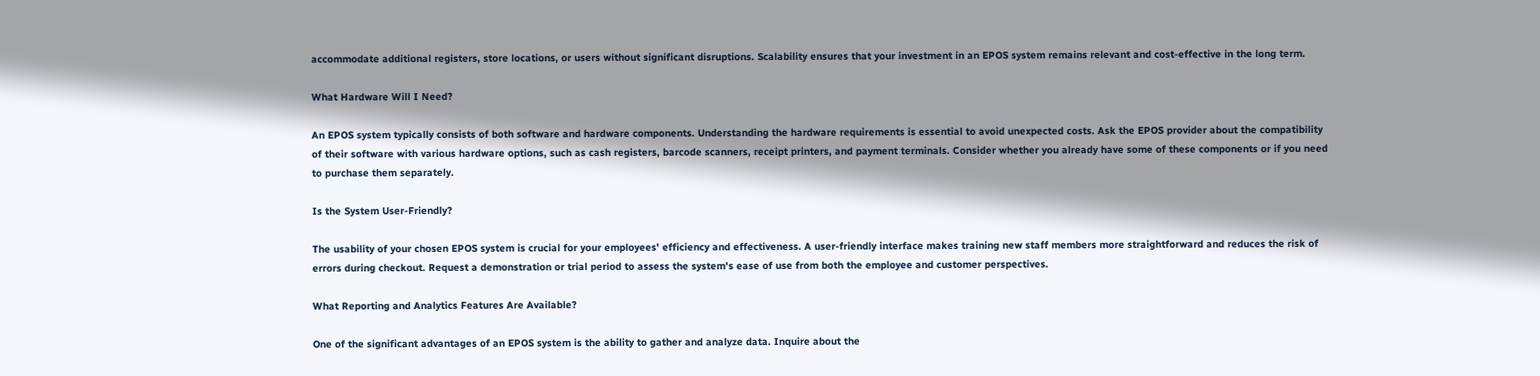accommodate additional registers, store locations, or users without significant disruptions. Scalability ensures that your investment in an EPOS system remains relevant and cost-effective in the long term.

What Hardware Will I Need?

An EPOS system typically consists of both software and hardware components. Understanding the hardware requirements is essential to avoid unexpected costs. Ask the EPOS provider about the compatibility of their software with various hardware options, such as cash registers, barcode scanners, receipt printers, and payment terminals. Consider whether you already have some of these components or if you need to purchase them separately.

Is the System User-Friendly?

The usability of your chosen EPOS system is crucial for your employees' efficiency and effectiveness. A user-friendly interface makes training new staff members more straightforward and reduces the risk of errors during checkout. Request a demonstration or trial period to assess the system's ease of use from both the employee and customer perspectives.

What Reporting and Analytics Features Are Available?

One of the significant advantages of an EPOS system is the ability to gather and analyze data. Inquire about the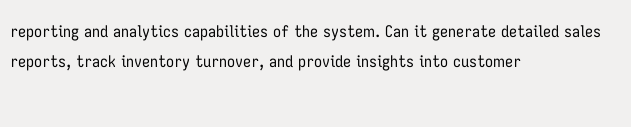reporting and analytics capabilities of the system. Can it generate detailed sales reports, track inventory turnover, and provide insights into customer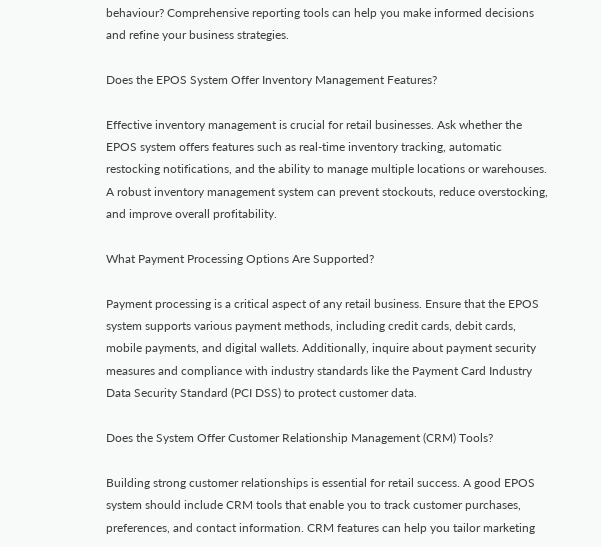behaviour? Comprehensive reporting tools can help you make informed decisions and refine your business strategies.

Does the EPOS System Offer Inventory Management Features?

Effective inventory management is crucial for retail businesses. Ask whether the EPOS system offers features such as real-time inventory tracking, automatic restocking notifications, and the ability to manage multiple locations or warehouses. A robust inventory management system can prevent stockouts, reduce overstocking, and improve overall profitability.

What Payment Processing Options Are Supported?

Payment processing is a critical aspect of any retail business. Ensure that the EPOS system supports various payment methods, including credit cards, debit cards, mobile payments, and digital wallets. Additionally, inquire about payment security measures and compliance with industry standards like the Payment Card Industry Data Security Standard (PCI DSS) to protect customer data.

Does the System Offer Customer Relationship Management (CRM) Tools?

Building strong customer relationships is essential for retail success. A good EPOS system should include CRM tools that enable you to track customer purchases, preferences, and contact information. CRM features can help you tailor marketing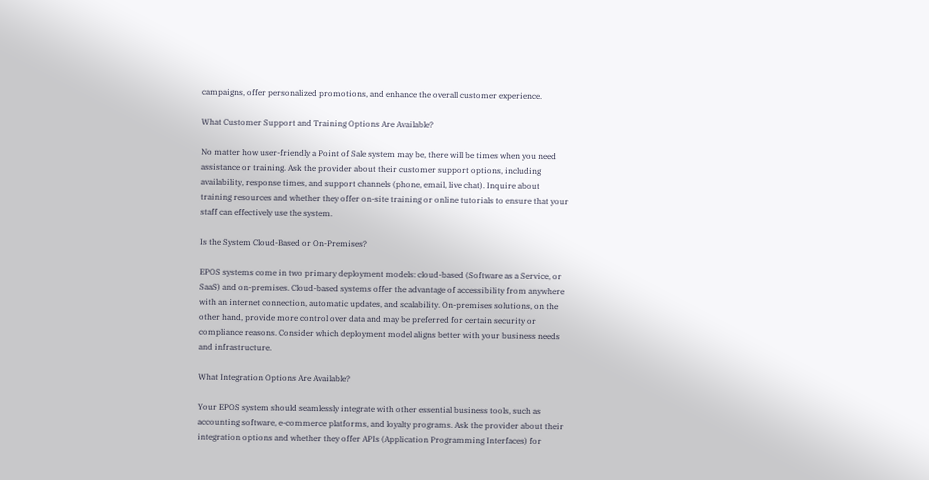campaigns, offer personalized promotions, and enhance the overall customer experience.

What Customer Support and Training Options Are Available?

No matter how user-friendly a Point of Sale system may be, there will be times when you need assistance or training. Ask the provider about their customer support options, including availability, response times, and support channels (phone, email, live chat). Inquire about training resources and whether they offer on-site training or online tutorials to ensure that your staff can effectively use the system.

Is the System Cloud-Based or On-Premises?

EPOS systems come in two primary deployment models: cloud-based (Software as a Service, or SaaS) and on-premises. Cloud-based systems offer the advantage of accessibility from anywhere with an internet connection, automatic updates, and scalability. On-premises solutions, on the other hand, provide more control over data and may be preferred for certain security or compliance reasons. Consider which deployment model aligns better with your business needs and infrastructure.

What Integration Options Are Available?

Your EPOS system should seamlessly integrate with other essential business tools, such as accounting software, e-commerce platforms, and loyalty programs. Ask the provider about their integration options and whether they offer APIs (Application Programming Interfaces) for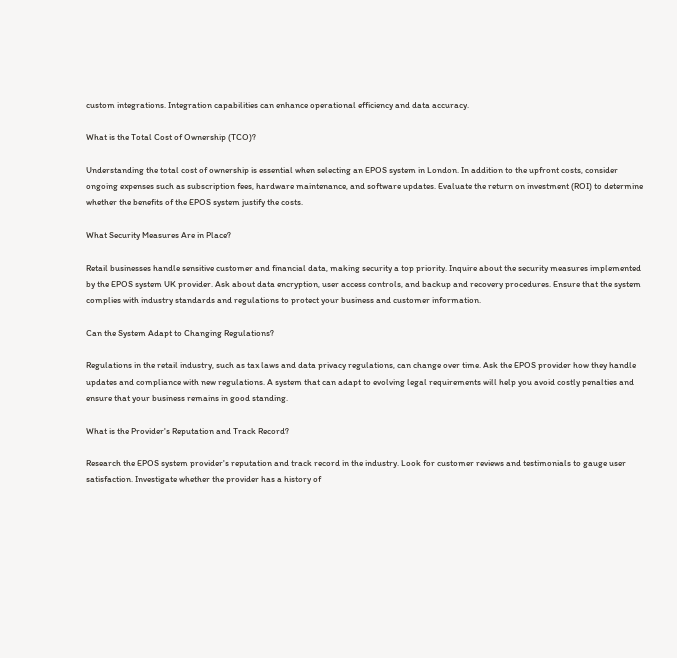custom integrations. Integration capabilities can enhance operational efficiency and data accuracy.

What is the Total Cost of Ownership (TCO)?

Understanding the total cost of ownership is essential when selecting an EPOS system in London. In addition to the upfront costs, consider ongoing expenses such as subscription fees, hardware maintenance, and software updates. Evaluate the return on investment (ROI) to determine whether the benefits of the EPOS system justify the costs.

What Security Measures Are in Place?

Retail businesses handle sensitive customer and financial data, making security a top priority. Inquire about the security measures implemented by the EPOS system UK provider. Ask about data encryption, user access controls, and backup and recovery procedures. Ensure that the system complies with industry standards and regulations to protect your business and customer information.

Can the System Adapt to Changing Regulations?

Regulations in the retail industry, such as tax laws and data privacy regulations, can change over time. Ask the EPOS provider how they handle updates and compliance with new regulations. A system that can adapt to evolving legal requirements will help you avoid costly penalties and ensure that your business remains in good standing.

What is the Provider's Reputation and Track Record?

Research the EPOS system provider's reputation and track record in the industry. Look for customer reviews and testimonials to gauge user satisfaction. Investigate whether the provider has a history of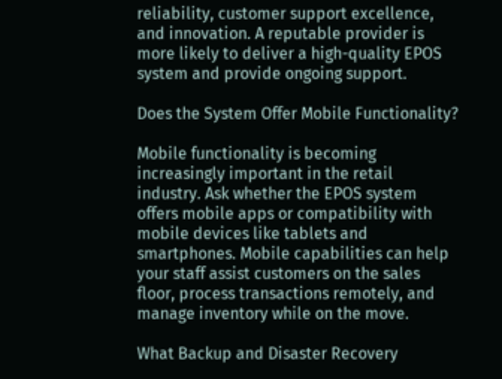reliability, customer support excellence, and innovation. A reputable provider is more likely to deliver a high-quality EPOS system and provide ongoing support.

Does the System Offer Mobile Functionality?

Mobile functionality is becoming increasingly important in the retail industry. Ask whether the EPOS system offers mobile apps or compatibility with mobile devices like tablets and smartphones. Mobile capabilities can help your staff assist customers on the sales floor, process transactions remotely, and manage inventory while on the move.

What Backup and Disaster Recovery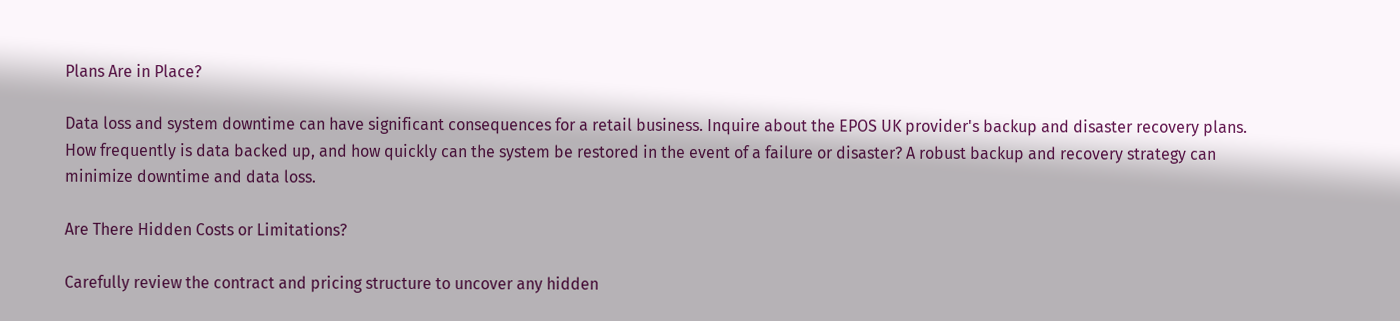Plans Are in Place?

Data loss and system downtime can have significant consequences for a retail business. Inquire about the EPOS UK provider's backup and disaster recovery plans. How frequently is data backed up, and how quickly can the system be restored in the event of a failure or disaster? A robust backup and recovery strategy can minimize downtime and data loss.

Are There Hidden Costs or Limitations?

Carefully review the contract and pricing structure to uncover any hidden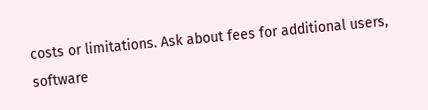costs or limitations. Ask about fees for additional users, software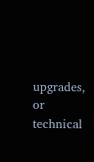upgrades, or technical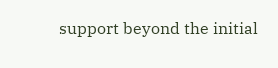support beyond the initial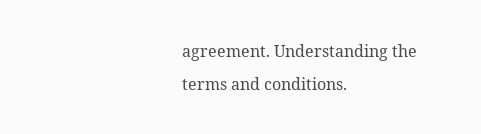agreement. Understanding the terms and conditions.